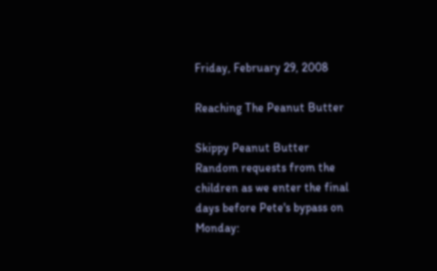Friday, February 29, 2008

Reaching The Peanut Butter

Skippy Peanut Butter
Random requests from the children as we enter the final days before Pete's bypass on Monday: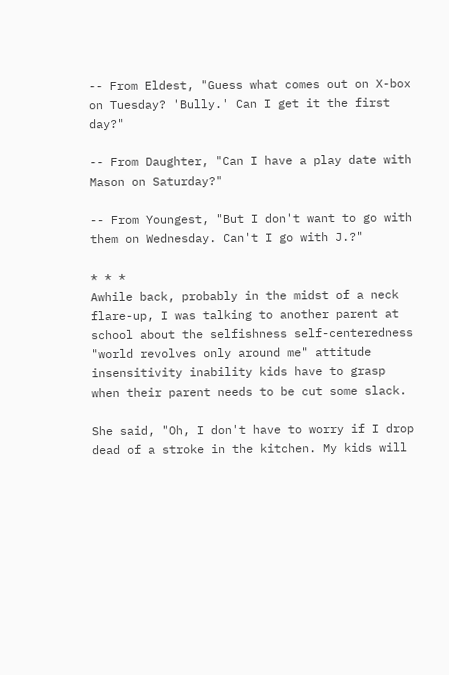-- From Eldest, "Guess what comes out on X-box on Tuesday? 'Bully.' Can I get it the first day?"

-- From Daughter, "Can I have a play date with Mason on Saturday?"

-- From Youngest, "But I don't want to go with them on Wednesday. Can't I go with J.?"

* * *
Awhile back, probably in the midst of a neck flare-up, I was talking to another parent at school about the selfishness self-centeredness "world revolves only around me" attitude insensitivity inability kids have to grasp when their parent needs to be cut some slack.

She said, "Oh, I don't have to worry if I drop dead of a stroke in the kitchen. My kids will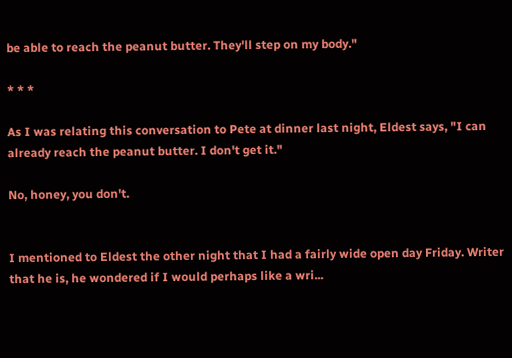be able to reach the peanut butter. They'll step on my body."

* * *

As I was relating this conversation to Pete at dinner last night, Eldest says, "I can already reach the peanut butter. I don't get it."

No, honey, you don't.


I mentioned to Eldest the other night that I had a fairly wide open day Friday. Writer that he is, he wondered if I would perhaps like a wri...